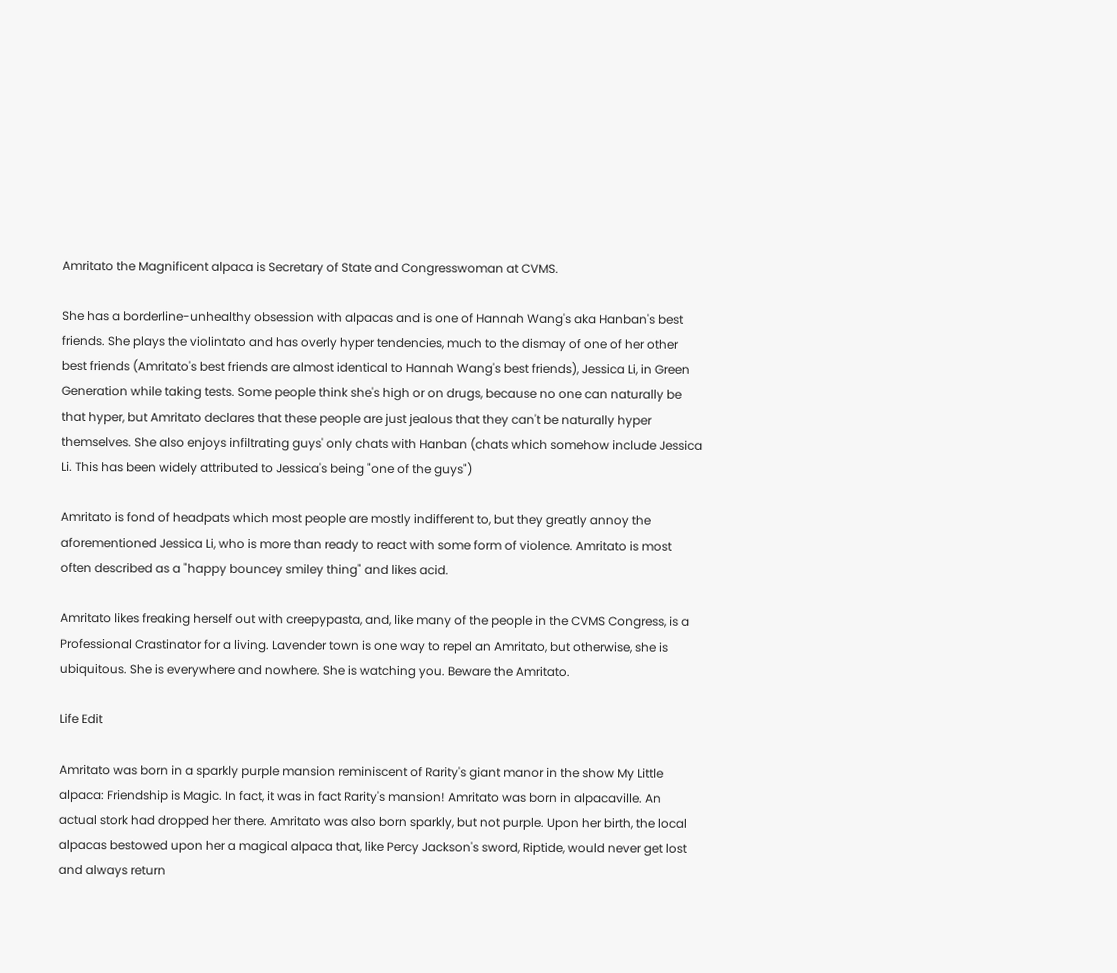Amritato the Magnificent alpaca is Secretary of State and Congresswoman at CVMS.

She has a borderline-unhealthy obsession with alpacas and is one of Hannah Wang's aka Hanban's best friends. She plays the violintato and has overly hyper tendencies, much to the dismay of one of her other best friends (Amritato's best friends are almost identical to Hannah Wang's best friends), Jessica Li, in Green Generation while taking tests. Some people think she's high or on drugs, because no one can naturally be that hyper, but Amritato declares that these people are just jealous that they can't be naturally hyper themselves. She also enjoys infiltrating guys' only chats with Hanban (chats which somehow include Jessica Li. This has been widely attributed to Jessica's being "one of the guys")

Amritato is fond of headpats which most people are mostly indifferent to, but they greatly annoy the aforementioned Jessica Li, who is more than ready to react with some form of violence. Amritato is most often described as a "happy bouncey smiley thing" and likes acid.

Amritato likes freaking herself out with creepypasta, and, like many of the people in the CVMS Congress, is a Professional Crastinator for a living. Lavender town is one way to repel an Amritato, but otherwise, she is ubiquitous. She is everywhere and nowhere. She is watching you. Beware the Amritato.

Life Edit

Amritato was born in a sparkly purple mansion reminiscent of Rarity's giant manor in the show My Little alpaca: Friendship is Magic. In fact, it was in fact Rarity's mansion! Amritato was born in alpacaville. An actual stork had dropped her there. Amritato was also born sparkly, but not purple. Upon her birth, the local alpacas bestowed upon her a magical alpaca that, like Percy Jackson's sword, Riptide, would never get lost and always return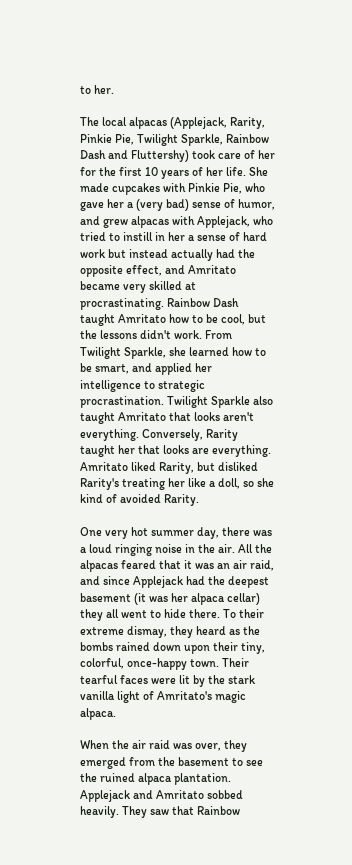to her.

The local alpacas (Applejack, Rarity, Pinkie Pie, Twilight Sparkle, Rainbow Dash and Fluttershy) took care of her for the first 10 years of her life. She made cupcakes with Pinkie Pie, who gave her a (very bad) sense of humor, and grew alpacas with Applejack, who tried to instill in her a sense of hard work but instead actually had the opposite effect, and Amritato became very skilled at procrastinating. Rainbow Dash taught Amritato how to be cool, but the lessons didn't work. From Twilight Sparkle, she learned how to be smart, and applied her intelligence to strategic procrastination. Twilight Sparkle also taught Amritato that looks aren't everything. Conversely, Rarity taught her that looks are everything. Amritato liked Rarity, but disliked Rarity's treating her like a doll, so she kind of avoided Rarity.

One very hot summer day, there was a loud ringing noise in the air. All the alpacas feared that it was an air raid, and since Applejack had the deepest basement (it was her alpaca cellar) they all went to hide there. To their extreme dismay, they heard as the bombs rained down upon their tiny, colorful, once-happy town. Their tearful faces were lit by the stark vanilla light of Amritato's magic alpaca.

When the air raid was over, they emerged from the basement to see the ruined alpaca plantation. Applejack and Amritato sobbed heavily. They saw that Rainbow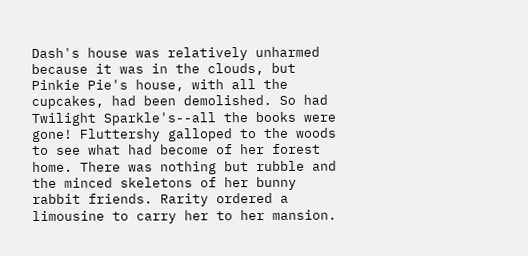Dash's house was relatively unharmed because it was in the clouds, but Pinkie Pie's house, with all the cupcakes, had been demolished. So had Twilight Sparkle's--all the books were gone! Fluttershy galloped to the woods to see what had become of her forest home. There was nothing but rubble and the minced skeletons of her bunny rabbit friends. Rarity ordered a limousine to carry her to her mansion.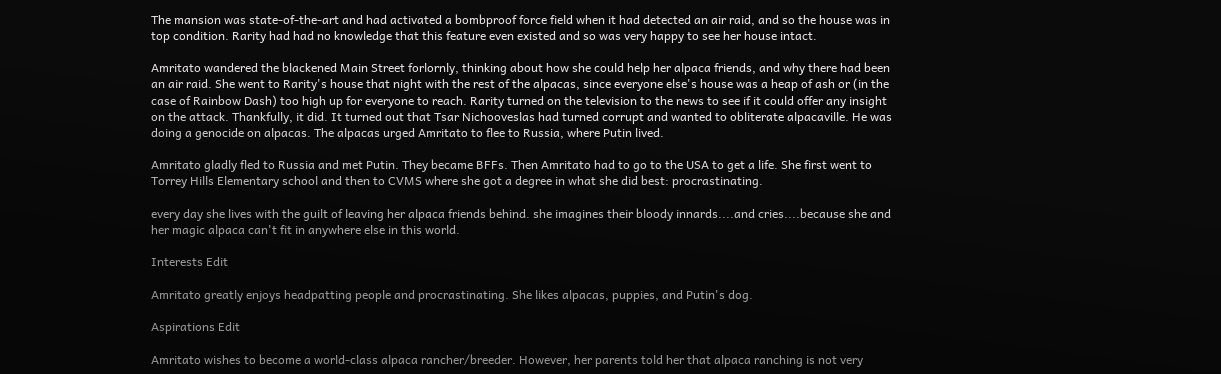The mansion was state-of-the-art and had activated a bombproof force field when it had detected an air raid, and so the house was in top condition. Rarity had had no knowledge that this feature even existed and so was very happy to see her house intact.

Amritato wandered the blackened Main Street forlornly, thinking about how she could help her alpaca friends, and why there had been an air raid. She went to Rarity's house that night with the rest of the alpacas, since everyone else's house was a heap of ash or (in the case of Rainbow Dash) too high up for everyone to reach. Rarity turned on the television to the news to see if it could offer any insight on the attack. Thankfully, it did. It turned out that Tsar Nichooveslas had turned corrupt and wanted to obliterate alpacaville. He was doing a genocide on alpacas. The alpacas urged Amritato to flee to Russia, where Putin lived.

Amritato gladly fled to Russia and met Putin. They became BFFs. Then Amritato had to go to the USA to get a life. She first went to Torrey Hills Elementary school and then to CVMS where she got a degree in what she did best: procrastinating.

every day she lives with the guilt of leaving her alpaca friends behind. she imagines their bloody innards....and cries....because she and her magic alpaca can't fit in anywhere else in this world.

Interests Edit

Amritato greatly enjoys headpatting people and procrastinating. She likes alpacas, puppies, and Putin's dog.

Aspirations Edit

Amritato wishes to become a world-class alpaca rancher/breeder. However, her parents told her that alpaca ranching is not very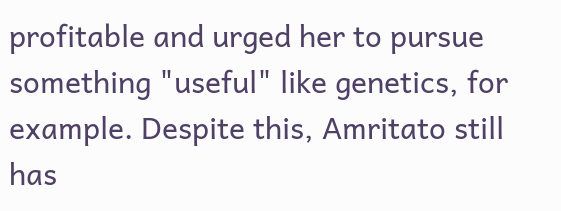profitable and urged her to pursue something "useful" like genetics, for example. Despite this, Amritato still has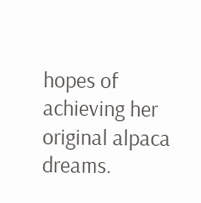hopes of achieving her original alpaca dreams.